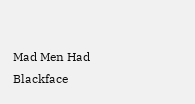Mad Men Had Blackface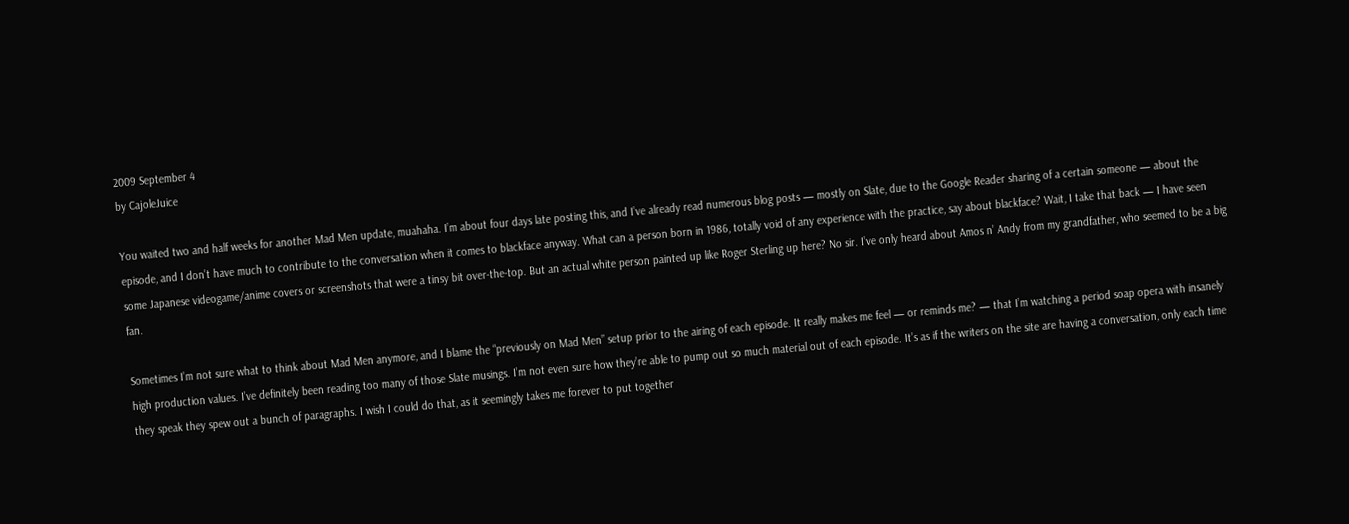2009 September 4
by CajoleJuice

You waited two and half weeks for another Mad Men update, muahaha. I’m about four days late posting this, and I’ve already read numerous blog posts — mostly on Slate, due to the Google Reader sharing of a certain someone — about the episode, and I don’t have much to contribute to the conversation when it comes to blackface anyway. What can a person born in 1986, totally void of any experience with the practice, say about blackface? Wait, I take that back — I have seen some Japanese videogame/anime covers or screenshots that were a tinsy bit over-the-top. But an actual white person painted up like Roger Sterling up here? No sir. I’ve only heard about Amos n’ Andy from my grandfather, who seemed to be a big fan.

Sometimes I’m not sure what to think about Mad Men anymore, and I blame the “previously on Mad Men” setup prior to the airing of each episode. It really makes me feel — or reminds me? — that I’m watching a period soap opera with insanely high production values. I’ve definitely been reading too many of those Slate musings. I’m not even sure how they’re able to pump out so much material out of each episode. It’s as if the writers on the site are having a conversation, only each time they speak they spew out a bunch of paragraphs. I wish I could do that, as it seemingly takes me forever to put together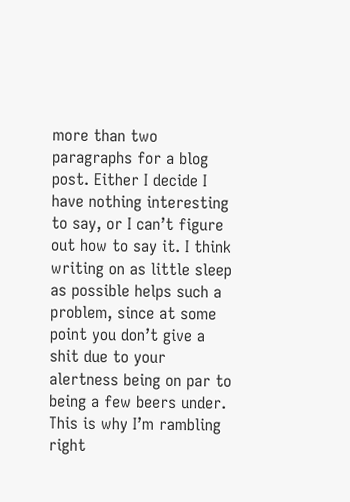more than two paragraphs for a blog post. Either I decide I have nothing interesting to say, or I can’t figure out how to say it. I think writing on as little sleep as possible helps such a problem, since at some point you don’t give a shit due to your alertness being on par to being a few beers under. This is why I’m rambling right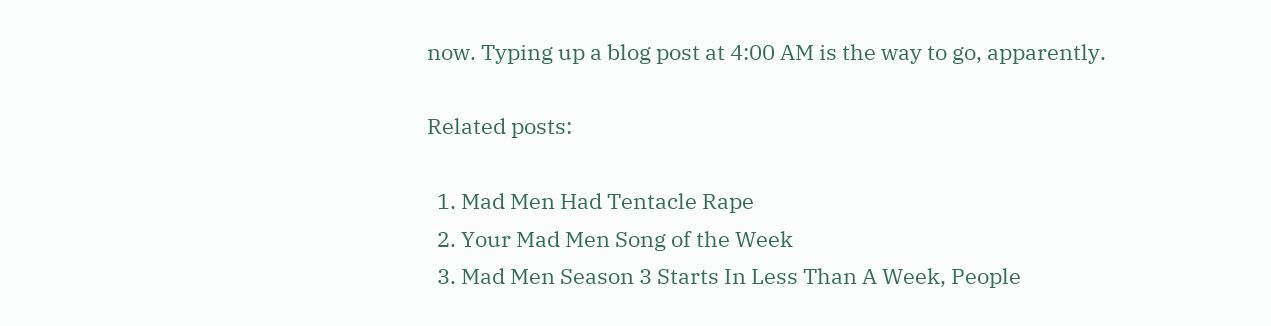now. Typing up a blog post at 4:00 AM is the way to go, apparently.

Related posts:

  1. Mad Men Had Tentacle Rape
  2. Your Mad Men Song of the Week
  3. Mad Men Season 3 Starts In Less Than A Week, People